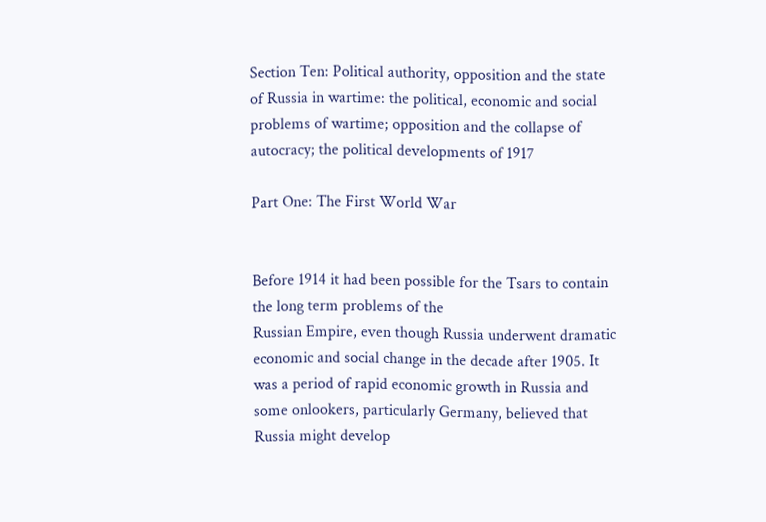Section Ten: Political authority, opposition and the state of Russia in wartime: the political, economic and social problems of wartime; opposition and the collapse of autocracy; the political developments of 1917

Part One: The First World War


Before 1914 it had been possible for the Tsars to contain the long term problems of the
Russian Empire, even though Russia underwent dramatic economic and social change in the decade after 1905. It was a period of rapid economic growth in Russia and some onlookers, particularly Germany, believed that Russia might develop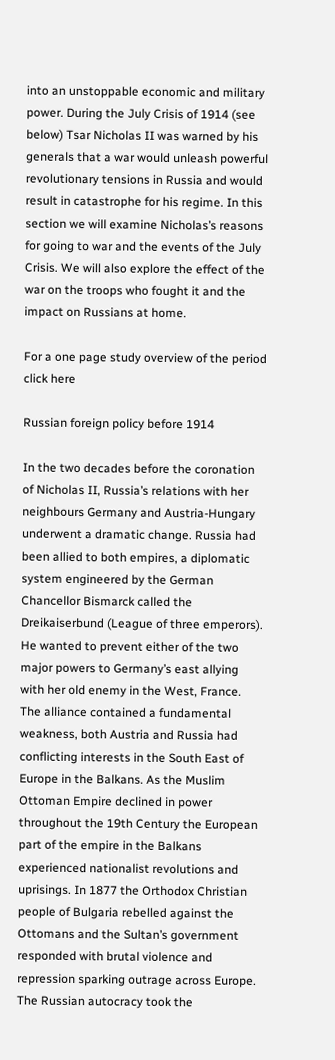into an unstoppable economic and military power. During the July Crisis of 1914 (see below) Tsar Nicholas II was warned by his generals that a war would unleash powerful revolutionary tensions in Russia and would result in catastrophe for his regime. In this section we will examine Nicholas’s reasons for going to war and the events of the July Crisis. We will also explore the effect of the war on the troops who fought it and the impact on Russians at home.

For a one page study overview of the period click here

Russian foreign policy before 1914

In the two decades before the coronation of Nicholas II, Russia’s relations with her neighbours Germany and Austria-Hungary underwent a dramatic change. Russia had been allied to both empires, a diplomatic system engineered by the German Chancellor Bismarck called the Dreikaiserbund (League of three emperors). He wanted to prevent either of the two major powers to Germany’s east allying with her old enemy in the West, France. The alliance contained a fundamental weakness, both Austria and Russia had conflicting interests in the South East of Europe in the Balkans. As the Muslim Ottoman Empire declined in power throughout the 19th Century the European part of the empire in the Balkans experienced nationalist revolutions and uprisings. In 1877 the Orthodox Christian people of Bulgaria rebelled against the Ottomans and the Sultan’s government responded with brutal violence and repression sparking outrage across Europe. The Russian autocracy took the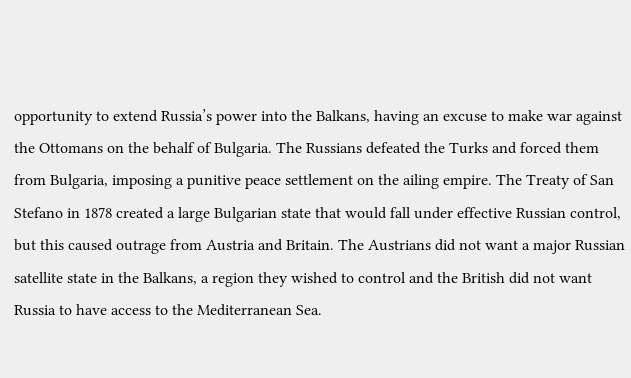opportunity to extend Russia’s power into the Balkans, having an excuse to make war against the Ottomans on the behalf of Bulgaria. The Russians defeated the Turks and forced them from Bulgaria, imposing a punitive peace settlement on the ailing empire. The Treaty of San Stefano in 1878 created a large Bulgarian state that would fall under effective Russian control, but this caused outrage from Austria and Britain. The Austrians did not want a major Russian satellite state in the Balkans, a region they wished to control and the British did not want Russia to have access to the Mediterranean Sea.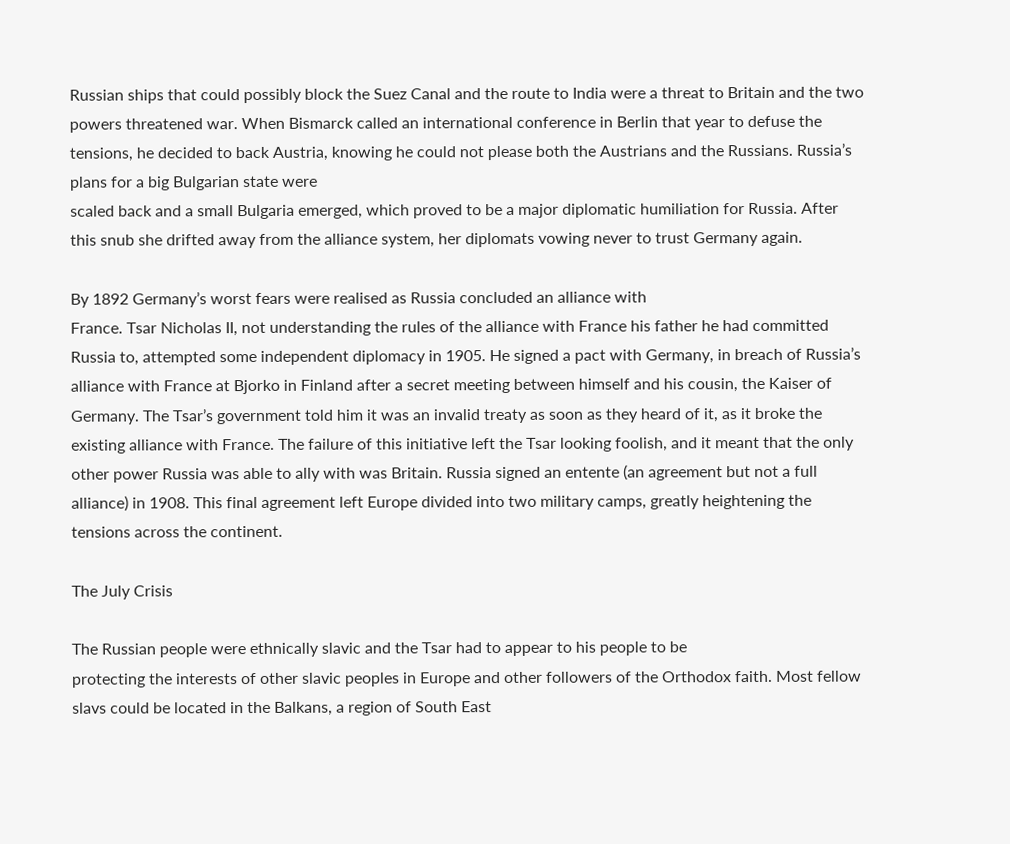Russian ships that could possibly block the Suez Canal and the route to India were a threat to Britain and the two powers threatened war. When Bismarck called an international conference in Berlin that year to defuse the tensions, he decided to back Austria, knowing he could not please both the Austrians and the Russians. Russia’s plans for a big Bulgarian state were
scaled back and a small Bulgaria emerged, which proved to be a major diplomatic humiliation for Russia. After this snub she drifted away from the alliance system, her diplomats vowing never to trust Germany again.

By 1892 Germany’s worst fears were realised as Russia concluded an alliance with
France. Tsar Nicholas II, not understanding the rules of the alliance with France his father he had committed Russia to, attempted some independent diplomacy in 1905. He signed a pact with Germany, in breach of Russia’s alliance with France at Bjorko in Finland after a secret meeting between himself and his cousin, the Kaiser of Germany. The Tsar’s government told him it was an invalid treaty as soon as they heard of it, as it broke the existing alliance with France. The failure of this initiative left the Tsar looking foolish, and it meant that the only other power Russia was able to ally with was Britain. Russia signed an entente (an agreement but not a full alliance) in 1908. This final agreement left Europe divided into two military camps, greatly heightening the tensions across the continent.

The July Crisis

The Russian people were ethnically slavic and the Tsar had to appear to his people to be
protecting the interests of other slavic peoples in Europe and other followers of the Orthodox faith. Most fellow slavs could be located in the Balkans, a region of South East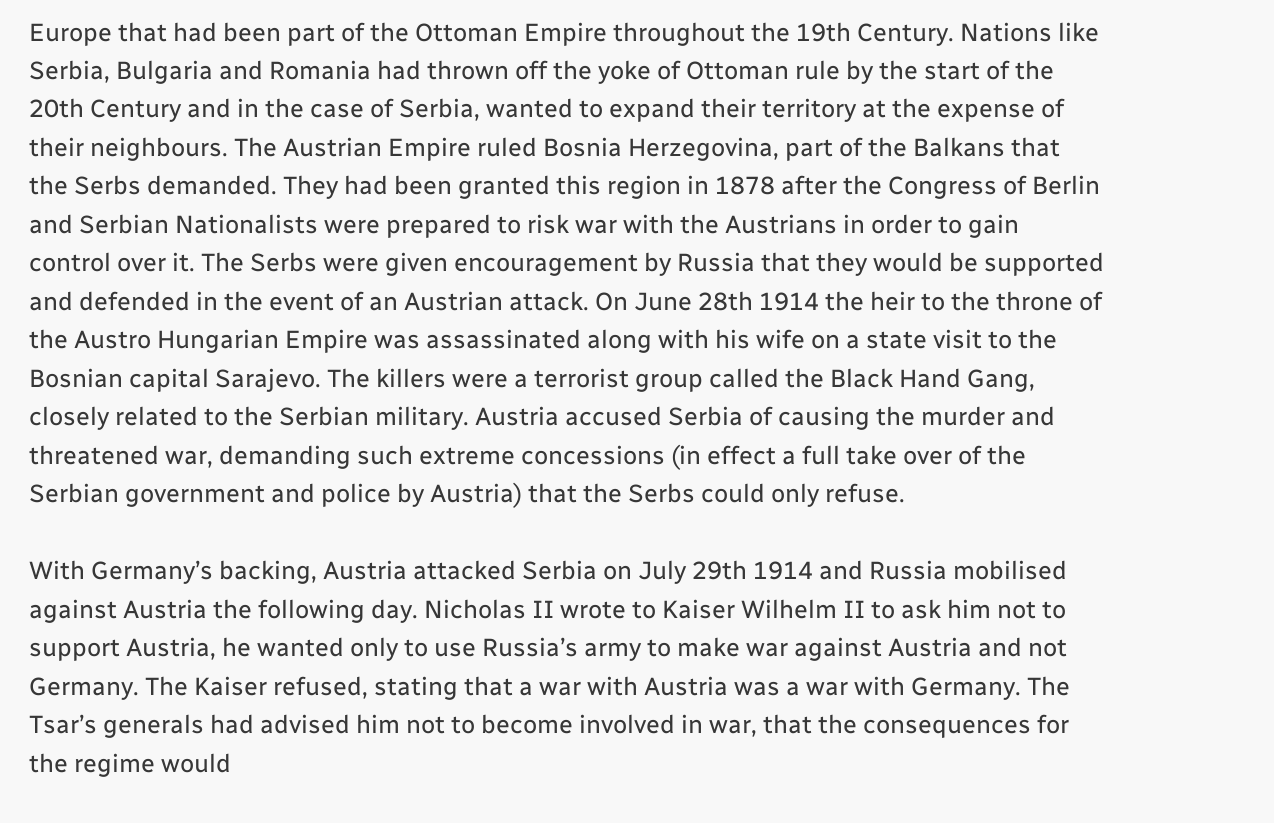Europe that had been part of the Ottoman Empire throughout the 19th Century. Nations like Serbia, Bulgaria and Romania had thrown off the yoke of Ottoman rule by the start of the 20th Century and in the case of Serbia, wanted to expand their territory at the expense of their neighbours. The Austrian Empire ruled Bosnia Herzegovina, part of the Balkans that the Serbs demanded. They had been granted this region in 1878 after the Congress of Berlin and Serbian Nationalists were prepared to risk war with the Austrians in order to gain control over it. The Serbs were given encouragement by Russia that they would be supported and defended in the event of an Austrian attack. On June 28th 1914 the heir to the throne of the Austro Hungarian Empire was assassinated along with his wife on a state visit to the Bosnian capital Sarajevo. The killers were a terrorist group called the Black Hand Gang, closely related to the Serbian military. Austria accused Serbia of causing the murder and threatened war, demanding such extreme concessions (in effect a full take over of the Serbian government and police by Austria) that the Serbs could only refuse.

With Germany’s backing, Austria attacked Serbia on July 29th 1914 and Russia mobilised against Austria the following day. Nicholas II wrote to Kaiser Wilhelm II to ask him not to support Austria, he wanted only to use Russia’s army to make war against Austria and not Germany. The Kaiser refused, stating that a war with Austria was a war with Germany. The Tsar’s generals had advised him not to become involved in war, that the consequences for the regime would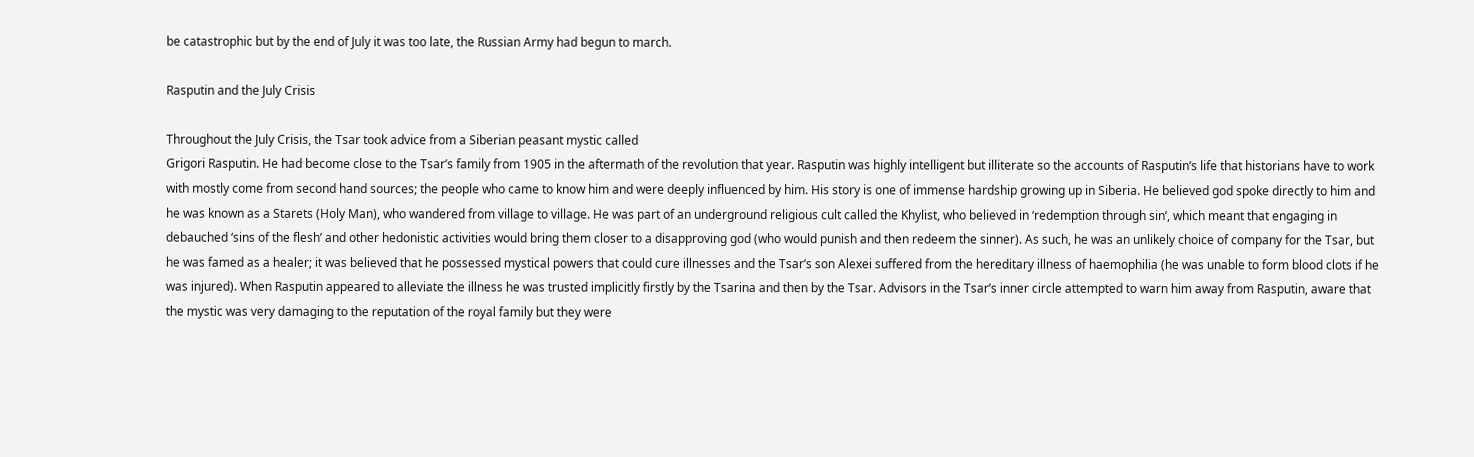be catastrophic but by the end of July it was too late, the Russian Army had begun to march.

Rasputin and the July Crisis

Throughout the July Crisis, the Tsar took advice from a Siberian peasant mystic called
Grigori Rasputin. He had become close to the Tsar’s family from 1905 in the aftermath of the revolution that year. Rasputin was highly intelligent but illiterate so the accounts of Rasputin’s life that historians have to work with mostly come from second hand sources; the people who came to know him and were deeply influenced by him. His story is one of immense hardship growing up in Siberia. He believed god spoke directly to him and he was known as a Starets (Holy Man), who wandered from village to village. He was part of an underground religious cult called the Khylist, who believed in ‘redemption through sin’, which meant that engaging in debauched ‘sins of the flesh’ and other hedonistic activities would bring them closer to a disapproving god (who would punish and then redeem the sinner). As such, he was an unlikely choice of company for the Tsar, but he was famed as a healer; it was believed that he possessed mystical powers that could cure illnesses and the Tsar’s son Alexei suffered from the hereditary illness of haemophilia (he was unable to form blood clots if he was injured). When Rasputin appeared to alleviate the illness he was trusted implicitly firstly by the Tsarina and then by the Tsar. Advisors in the Tsar’s inner circle attempted to warn him away from Rasputin, aware that the mystic was very damaging to the reputation of the royal family but they were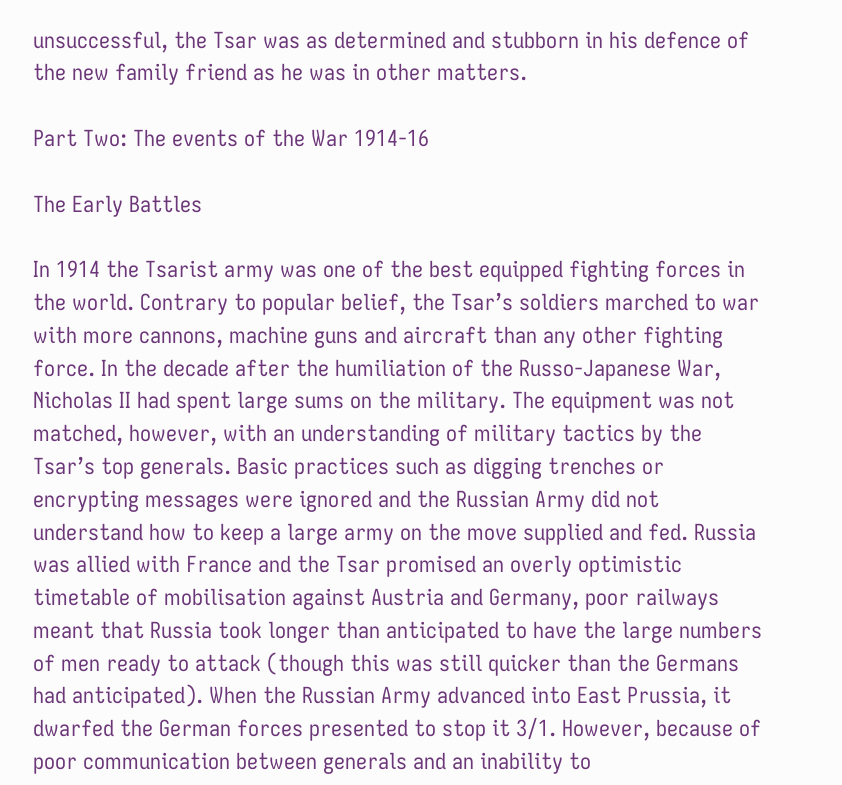unsuccessful, the Tsar was as determined and stubborn in his defence of the new family friend as he was in other matters.

Part Two: The events of the War 1914-16

The Early Battles

In 1914 the Tsarist army was one of the best equipped fighting forces in the world. Contrary to popular belief, the Tsar’s soldiers marched to war with more cannons, machine guns and aircraft than any other fighting force. In the decade after the humiliation of the Russo-Japanese War, Nicholas II had spent large sums on the military. The equipment was not matched, however, with an understanding of military tactics by the Tsar’s top generals. Basic practices such as digging trenches or encrypting messages were ignored and the Russian Army did not understand how to keep a large army on the move supplied and fed. Russia was allied with France and the Tsar promised an overly optimistic timetable of mobilisation against Austria and Germany, poor railways meant that Russia took longer than anticipated to have the large numbers of men ready to attack (though this was still quicker than the Germans had anticipated). When the Russian Army advanced into East Prussia, it dwarfed the German forces presented to stop it 3/1. However, because of poor communication between generals and an inability to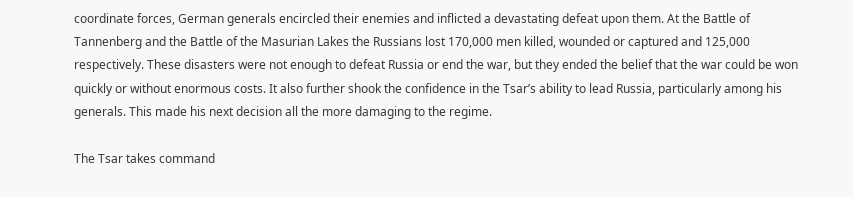coordinate forces, German generals encircled their enemies and inflicted a devastating defeat upon them. At the Battle of Tannenberg and the Battle of the Masurian Lakes the Russians lost 170,000 men killed, wounded or captured and 125,000 respectively. These disasters were not enough to defeat Russia or end the war, but they ended the belief that the war could be won quickly or without enormous costs. It also further shook the confidence in the Tsar’s ability to lead Russia, particularly among his generals. This made his next decision all the more damaging to the regime.

The Tsar takes command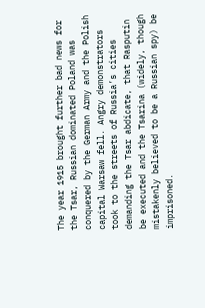The year 1915 brought further bad news for the Tsar, Russian dominated Poland was conquered by the German Army and the Polish capital Warsaw fell. Angry demonstrators took to the streets of Russia’s cities demanding the Tsar abdicate, that Rasputin be executed and the Tsarina (widely, though mistakenly believed to be a Russian spy) be imprisoned.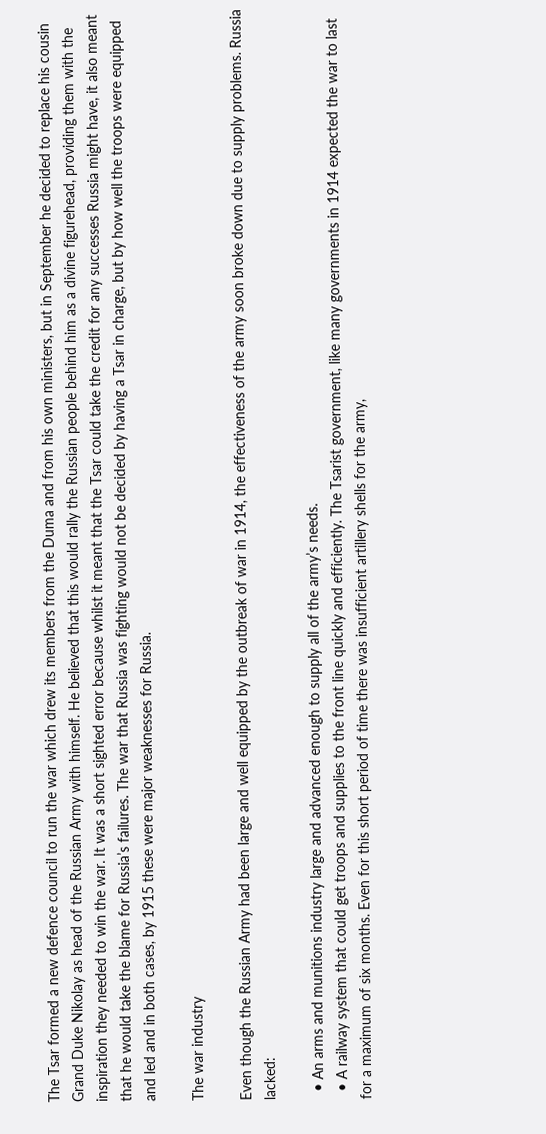The Tsar formed a new defence council to run the war which drew its members from the Duma and from his own ministers, but in September he decided to replace his cousin Grand Duke Nikolay as head of the Russian Army with himself. He believed that this would rally the Russian people behind him as a divine figurehead, providing them with the inspiration they needed to win the war. It was a short sighted error because whilst it meant that the Tsar could take the credit for any successes Russia might have, it also meant that he would take the blame for Russia’s failures. The war that Russia was fighting would not be decided by having a Tsar in charge, but by how well the troops were equipped and led and in both cases, by 1915 these were major weaknesses for Russia.

The war industry

Even though the Russian Army had been large and well equipped by the outbreak of war in 1914, the effectiveness of the army soon broke down due to supply problems. Russia lacked:

  • An arms and munitions industry large and advanced enough to supply all of the army’s needs.
  • A railway system that could get troops and supplies to the front line quickly and efficiently. The Tsarist government, like many governments in 1914 expected the war to last for a maximum of six months. Even for this short period of time there was insufficient artillery shells for the army,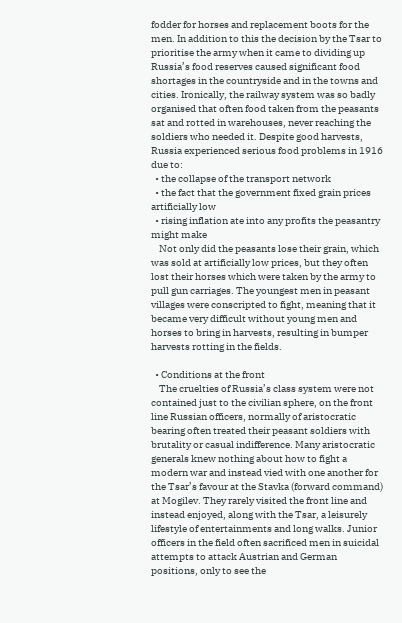fodder for horses and replacement boots for the men. In addition to this the decision by the Tsar to prioritise the army when it came to dividing up Russia’s food reserves caused significant food shortages in the countryside and in the towns and cities. Ironically, the railway system was so badly organised that often food taken from the peasants sat and rotted in warehouses, never reaching the soldiers who needed it. Despite good harvests, Russia experienced serious food problems in 1916 due to:
  • the collapse of the transport network
  • the fact that the government fixed grain prices artificially low
  • rising inflation ate into any profits the peasantry might make
    Not only did the peasants lose their grain, which was sold at artificially low prices, but they often lost their horses which were taken by the army to pull gun carriages. The youngest men in peasant villages were conscripted to fight, meaning that it became very difficult without young men and horses to bring in harvests, resulting in bumper harvests rotting in the fields.

  • Conditions at the front
    The cruelties of Russia’s class system were not contained just to the civilian sphere, on the front line Russian officers, normally of aristocratic bearing often treated their peasant soldiers with brutality or casual indifference. Many aristocratic generals knew nothing about how to fight a modern war and instead vied with one another for the Tsar’s favour at the Stavka (forward command) at Mogilev. They rarely visited the front line and instead enjoyed, along with the Tsar, a leisurely lifestyle of entertainments and long walks. Junior officers in the field often sacrificed men in suicidal attempts to attack Austrian and German positions, only to see the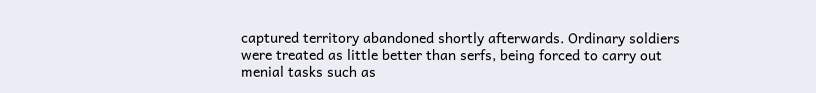captured territory abandoned shortly afterwards. Ordinary soldiers were treated as little better than serfs, being forced to carry out menial tasks such as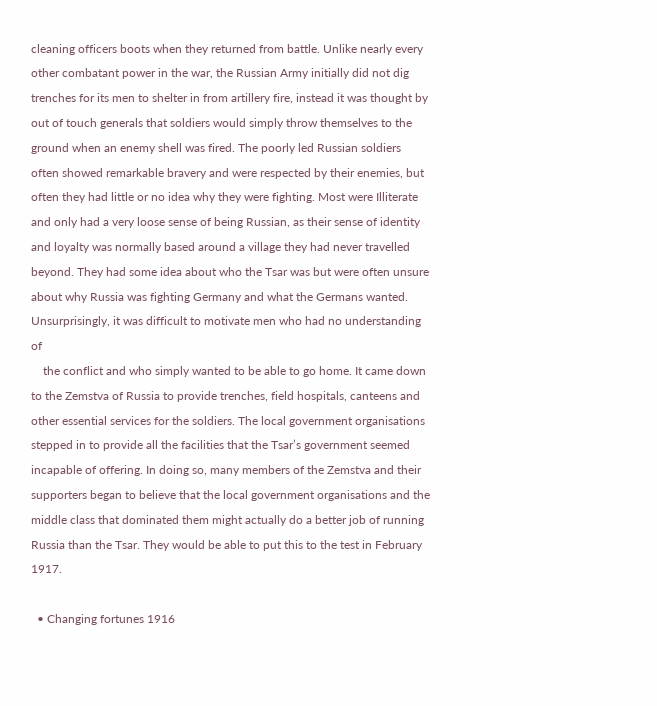cleaning officers boots when they returned from battle. Unlike nearly every other combatant power in the war, the Russian Army initially did not dig trenches for its men to shelter in from artillery fire, instead it was thought by out of touch generals that soldiers would simply throw themselves to the ground when an enemy shell was fired. The poorly led Russian soldiers often showed remarkable bravery and were respected by their enemies, but often they had little or no idea why they were fighting. Most were Illiterate and only had a very loose sense of being Russian, as their sense of identity and loyalty was normally based around a village they had never travelled beyond. They had some idea about who the Tsar was but were often unsure about why Russia was fighting Germany and what the Germans wanted. Unsurprisingly, it was difficult to motivate men who had no understanding of
    the conflict and who simply wanted to be able to go home. It came down to the Zemstva of Russia to provide trenches, field hospitals, canteens and other essential services for the soldiers. The local government organisations stepped in to provide all the facilities that the Tsar’s government seemed incapable of offering. In doing so, many members of the Zemstva and their supporters began to believe that the local government organisations and the middle class that dominated them might actually do a better job of running Russia than the Tsar. They would be able to put this to the test in February 1917.

  • Changing fortunes 1916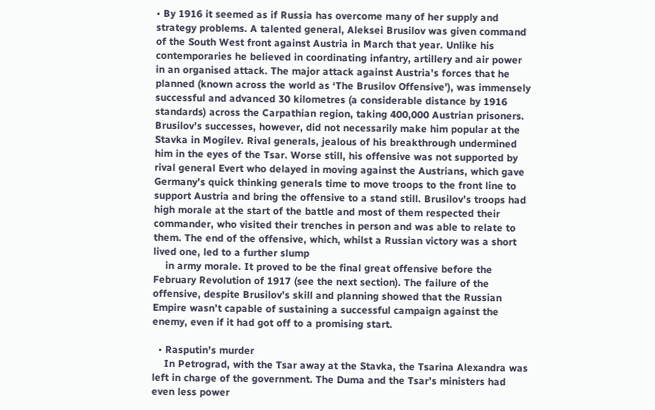• By 1916 it seemed as if Russia has overcome many of her supply and strategy problems. A talented general, Aleksei Brusilov was given command of the South West front against Austria in March that year. Unlike his contemporaries he believed in coordinating infantry, artillery and air power in an organised attack. The major attack against Austria’s forces that he planned (known across the world as ‘The Brusilov Offensive’), was immensely successful and advanced 30 kilometres (a considerable distance by 1916 standards) across the Carpathian region, taking 400,000 Austrian prisoners. Brusilov’s successes, however, did not necessarily make him popular at the Stavka in Mogilev. Rival generals, jealous of his breakthrough undermined him in the eyes of the Tsar. Worse still, his offensive was not supported by rival general Evert who delayed in moving against the Austrians, which gave Germany’s quick thinking generals time to move troops to the front line to support Austria and bring the offensive to a stand still. Brusilov’s troops had high morale at the start of the battle and most of them respected their commander, who visited their trenches in person and was able to relate to them. The end of the offensive, which, whilst a Russian victory was a short lived one, led to a further slump
    in army morale. It proved to be the final great offensive before the February Revolution of 1917 (see the next section). The failure of the offensive, despite Brusilov’s skill and planning showed that the Russian Empire wasn’t capable of sustaining a successful campaign against the enemy, even if it had got off to a promising start.

  • Rasputin’s murder
    In Petrograd, with the Tsar away at the Stavka, the Tsarina Alexandra was left in charge of the government. The Duma and the Tsar’s ministers had even less power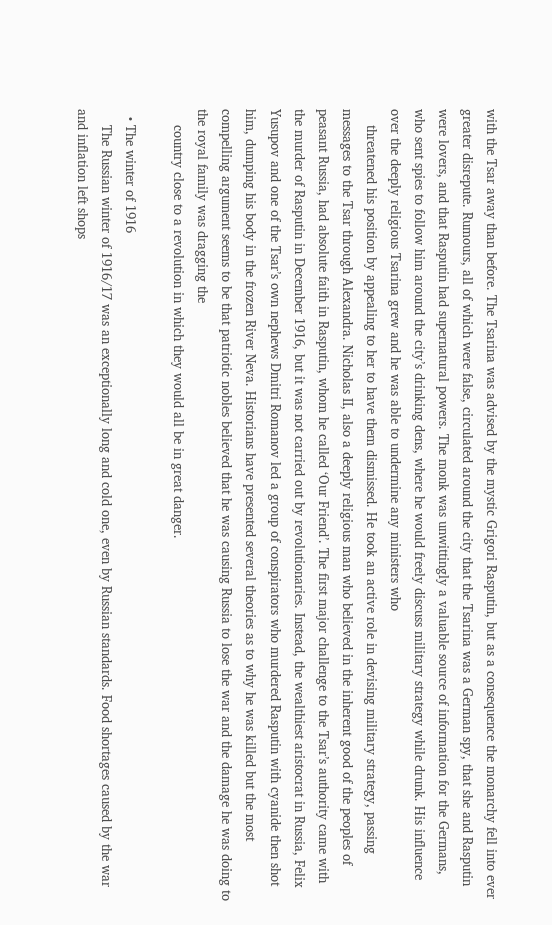with the Tsar away than before. The Tsarina was advised by the mystic Grigori Rasputin, but as a consequence the monarchy fell into ever greater disrepute. Rumours, all of which were false, circulated around the city that the Tsarina was a German spy, that she and Rasputin were lovers, and that Rasputin had supernatural powers. The monk was unwittingly a valuable source of information for the Germans, who sent spies to follow him around the city’s drinking dens, where he would freely discuss military strategy while drunk. His influence over the deeply religious Tsarina grew and he was able to undermine any ministers who
    threatened his position by appealing to her to have them dismissed. He took an active role in devising military strategy, passing messages to the Tsar through Alexandra. Nicholas II, also a deeply religious man who believed in the inherent good of the peoples of peasant Russia, had absolute faith in Rasputin, whom he called ‘Our Friend’. The first major challenge to the Tsar’s authority came with the murder of Rasputin in December 1916, but it was not carried out by revolutionaries. Instead, the wealthiest aristocrat in Russia, Felix Yusupov and one of the Tsar’s own nephews Dmitri Romanov led a group of conspirators who murdered Rasputin with cyanide then shot him, dumping his body in the frozen River Neva. Historians have presented several theories as to why he was killed but the most compelling argument seems to be that patriotic nobles believed that he was causing Russia to lose the war and the damage he was doing to the royal family was dragging the
    country close to a revolution in which they would all be in great danger.

  • The winter of 1916
    The Russian winter of 1916/17 was an exceptionally long and cold one, even by Russian standards. Food shortages caused by the war and inflation left shops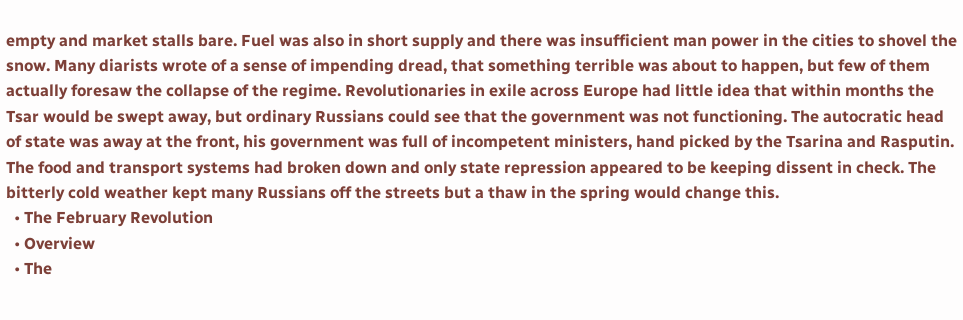empty and market stalls bare. Fuel was also in short supply and there was insufficient man power in the cities to shovel the snow. Many diarists wrote of a sense of impending dread, that something terrible was about to happen, but few of them actually foresaw the collapse of the regime. Revolutionaries in exile across Europe had little idea that within months the Tsar would be swept away, but ordinary Russians could see that the government was not functioning. The autocratic head of state was away at the front, his government was full of incompetent ministers, hand picked by the Tsarina and Rasputin. The food and transport systems had broken down and only state repression appeared to be keeping dissent in check. The bitterly cold weather kept many Russians off the streets but a thaw in the spring would change this.
  • The February Revolution
  • Overview
  • The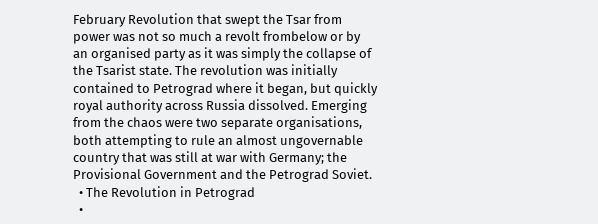February Revolution that swept the Tsar from power was not so much a revolt frombelow or by an organised party as it was simply the collapse of the Tsarist state. The revolution was initially contained to Petrograd where it began, but quickly royal authority across Russia dissolved. Emerging from the chaos were two separate organisations, both attempting to rule an almost ungovernable country that was still at war with Germany; the Provisional Government and the Petrograd Soviet.
  • The Revolution in Petrograd
  •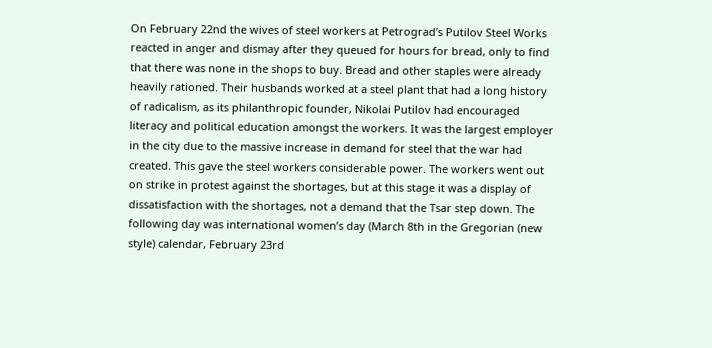On February 22nd the wives of steel workers at Petrograd’s Putilov Steel Works reacted in anger and dismay after they queued for hours for bread, only to find that there was none in the shops to buy. Bread and other staples were already heavily rationed. Their husbands worked at a steel plant that had a long history of radicalism, as its philanthropic founder, Nikolai Putilov had encouraged literacy and political education amongst the workers. It was the largest employer in the city due to the massive increase in demand for steel that the war had created. This gave the steel workers considerable power. The workers went out on strike in protest against the shortages, but at this stage it was a display of dissatisfaction with the shortages, not a demand that the Tsar step down. The following day was international women’s day (March 8th in the Gregorian (new style) calendar, February 23rd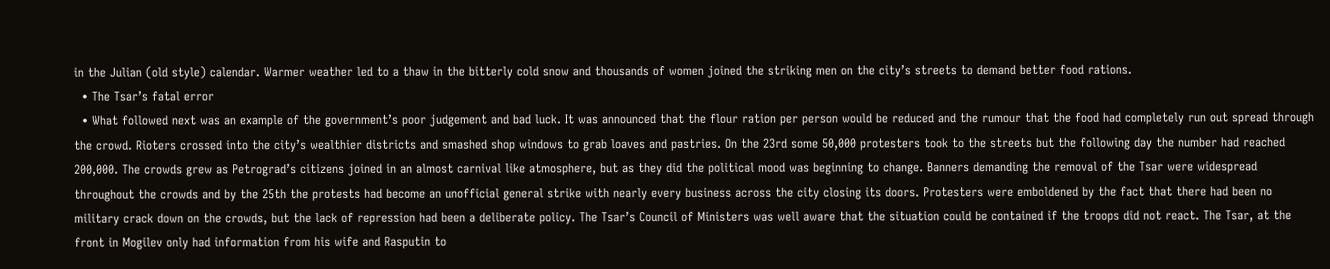in the Julian (old style) calendar. Warmer weather led to a thaw in the bitterly cold snow and thousands of women joined the striking men on the city’s streets to demand better food rations.
  • The Tsar’s fatal error
  • What followed next was an example of the government’s poor judgement and bad luck. It was announced that the flour ration per person would be reduced and the rumour that the food had completely run out spread through the crowd. Rioters crossed into the city’s wealthier districts and smashed shop windows to grab loaves and pastries. On the 23rd some 50,000 protesters took to the streets but the following day the number had reached 200,000. The crowds grew as Petrograd’s citizens joined in an almost carnival like atmosphere, but as they did the political mood was beginning to change. Banners demanding the removal of the Tsar were widespread throughout the crowds and by the 25th the protests had become an unofficial general strike with nearly every business across the city closing its doors. Protesters were emboldened by the fact that there had been no military crack down on the crowds, but the lack of repression had been a deliberate policy. The Tsar’s Council of Ministers was well aware that the situation could be contained if the troops did not react. The Tsar, at the front in Mogilev only had information from his wife and Rasputin to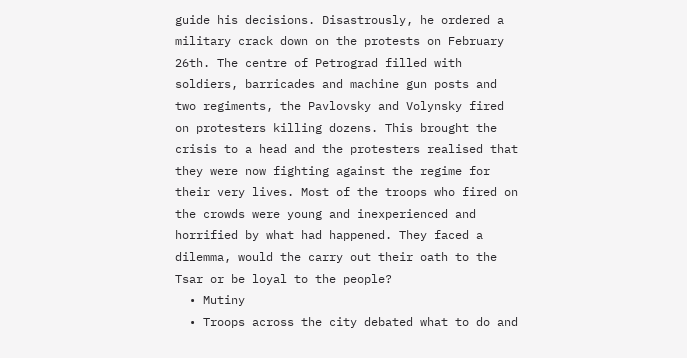guide his decisions. Disastrously, he ordered a military crack down on the protests on February 26th. The centre of Petrograd filled with soldiers, barricades and machine gun posts and two regiments, the Pavlovsky and Volynsky fired on protesters killing dozens. This brought the crisis to a head and the protesters realised that they were now fighting against the regime for their very lives. Most of the troops who fired on the crowds were young and inexperienced and horrified by what had happened. They faced a dilemma, would the carry out their oath to the Tsar or be loyal to the people?
  • Mutiny
  • Troops across the city debated what to do and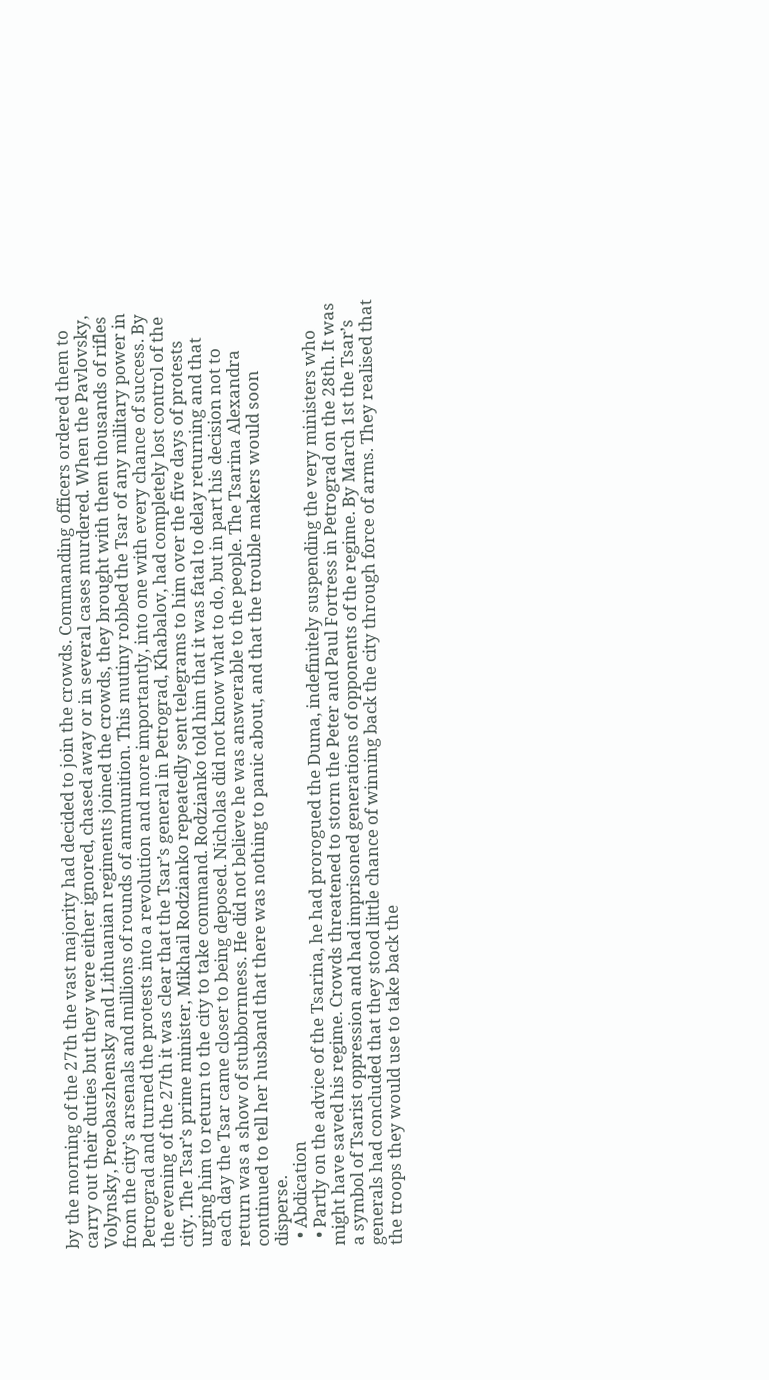by the morning of the 27th the vast majority had decided to join the crowds. Commanding officers ordered them to carry out their duties but they were either ignored, chased away or in several cases murdered. When the Pavlovsky, Volynsky, Preobaszhensky and Lithuanian regiments joined the crowds, they brought with them thousands of rifles from the city’s arsenals and millions of rounds of ammunition. This mutiny robbed the Tsar of any military power in Petrograd and turned the protests into a revolution and more importantly, into one with every chance of success. By the evening of the 27th it was clear that the Tsar’s general in Petrograd, Khabalov, had completely lost control of the city. The Tsar’s prime minister, Mikhail Rodzianko repeatedly sent telegrams to him over the five days of protests urging him to return to the city to take command. Rodzianko told him that it was fatal to delay returning and that each day the Tsar came closer to being deposed. Nicholas did not know what to do, but in part his decision not to return was a show of stubbornness. He did not believe he was answerable to the people. The Tsarina Alexandra continued to tell her husband that there was nothing to panic about, and that the trouble makers would soon disperse.
  • Abdication
  • Partly on the advice of the Tsarina, he had prorogued the Duma, indefinitely suspending the very ministers who might have saved his regime. Crowds threatened to storm the Peter and Paul Fortress in Petrograd on the 28th. It was a symbol of Tsarist oppression and had imprisoned generations of opponents of the regime. By March 1st the Tsar’s generals had concluded that they stood little chance of winning back the city through force of arms. They realised that the troops they would use to take back the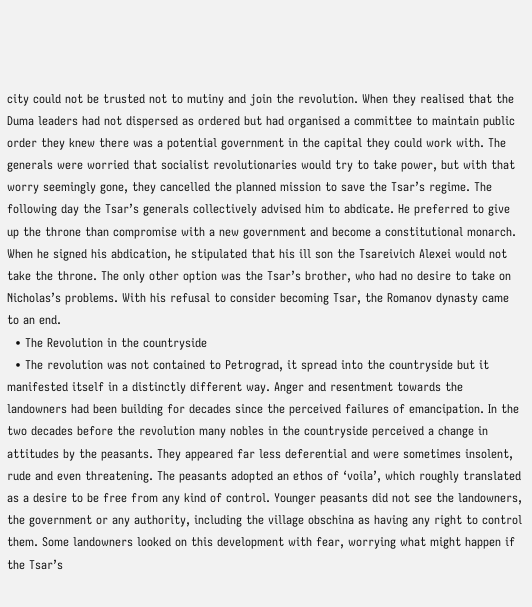city could not be trusted not to mutiny and join the revolution. When they realised that the Duma leaders had not dispersed as ordered but had organised a committee to maintain public order they knew there was a potential government in the capital they could work with. The generals were worried that socialist revolutionaries would try to take power, but with that worry seemingly gone, they cancelled the planned mission to save the Tsar’s regime. The following day the Tsar’s generals collectively advised him to abdicate. He preferred to give up the throne than compromise with a new government and become a constitutional monarch. When he signed his abdication, he stipulated that his ill son the Tsareivich Alexei would not take the throne. The only other option was the Tsar’s brother, who had no desire to take on Nicholas’s problems. With his refusal to consider becoming Tsar, the Romanov dynasty came to an end.
  • The Revolution in the countryside
  • The revolution was not contained to Petrograd, it spread into the countryside but it manifested itself in a distinctly different way. Anger and resentment towards the landowners had been building for decades since the perceived failures of emancipation. In the two decades before the revolution many nobles in the countryside perceived a change in attitudes by the peasants. They appeared far less deferential and were sometimes insolent, rude and even threatening. The peasants adopted an ethos of ‘voila’, which roughly translated as a desire to be free from any kind of control. Younger peasants did not see the landowners, the government or any authority, including the village obschina as having any right to control them. Some landowners looked on this development with fear, worrying what might happen if the Tsar’s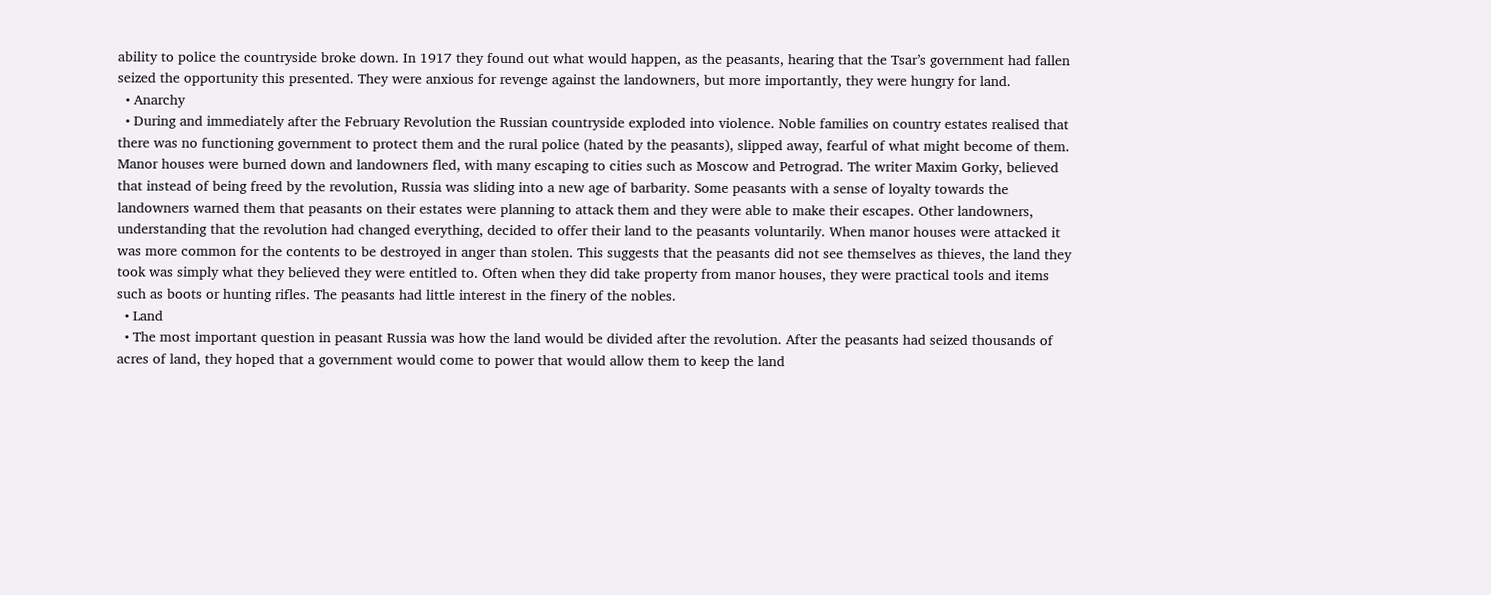ability to police the countryside broke down. In 1917 they found out what would happen, as the peasants, hearing that the Tsar’s government had fallen seized the opportunity this presented. They were anxious for revenge against the landowners, but more importantly, they were hungry for land.
  • Anarchy
  • During and immediately after the February Revolution the Russian countryside exploded into violence. Noble families on country estates realised that there was no functioning government to protect them and the rural police (hated by the peasants), slipped away, fearful of what might become of them. Manor houses were burned down and landowners fled, with many escaping to cities such as Moscow and Petrograd. The writer Maxim Gorky, believed that instead of being freed by the revolution, Russia was sliding into a new age of barbarity. Some peasants with a sense of loyalty towards the landowners warned them that peasants on their estates were planning to attack them and they were able to make their escapes. Other landowners, understanding that the revolution had changed everything, decided to offer their land to the peasants voluntarily. When manor houses were attacked it was more common for the contents to be destroyed in anger than stolen. This suggests that the peasants did not see themselves as thieves, the land they took was simply what they believed they were entitled to. Often when they did take property from manor houses, they were practical tools and items such as boots or hunting rifles. The peasants had little interest in the finery of the nobles.
  • Land
  • The most important question in peasant Russia was how the land would be divided after the revolution. After the peasants had seized thousands of acres of land, they hoped that a government would come to power that would allow them to keep the land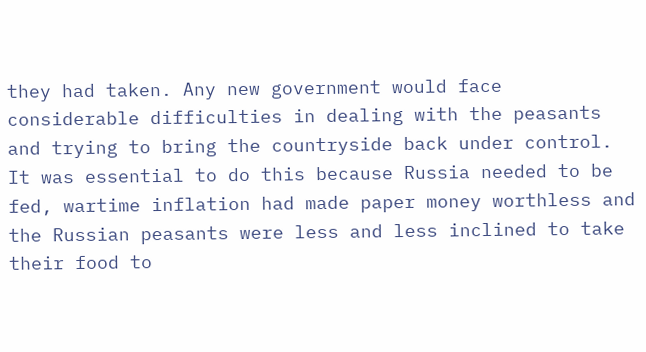they had taken. Any new government would face considerable difficulties in dealing with the peasants and trying to bring the countryside back under control. It was essential to do this because Russia needed to be fed, wartime inflation had made paper money worthless and the Russian peasants were less and less inclined to take their food to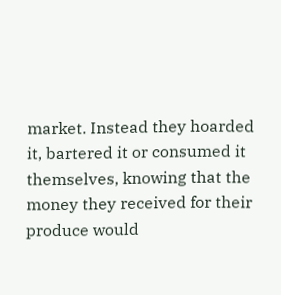market. Instead they hoarded it, bartered it or consumed it themselves, knowing that the money they received for their produce would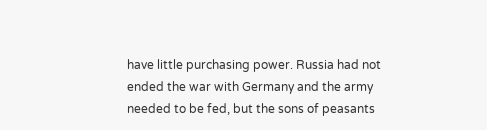have little purchasing power. Russia had not ended the war with Germany and the army needed to be fed, but the sons of peasants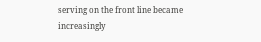serving on the front line became increasingly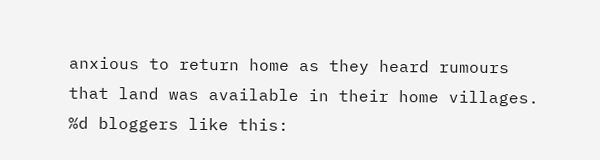anxious to return home as they heard rumours that land was available in their home villages.
%d bloggers like this: